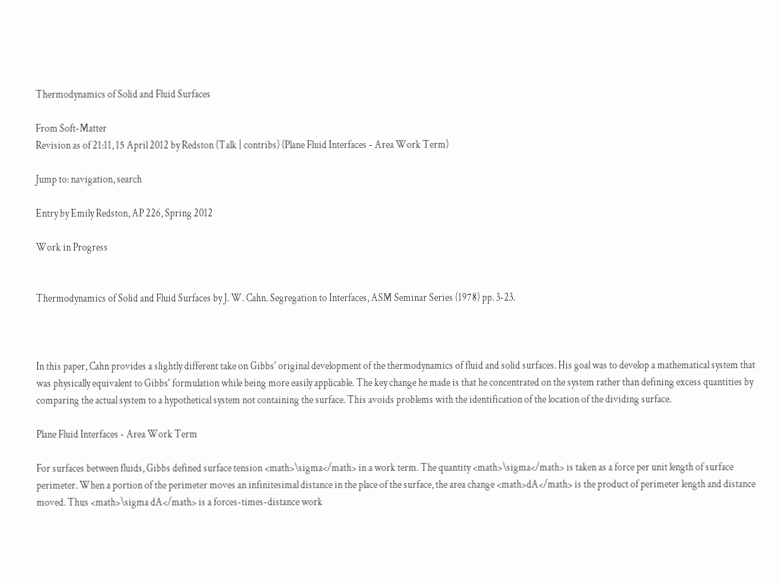Thermodynamics of Solid and Fluid Surfaces

From Soft-Matter
Revision as of 21:11, 15 April 2012 by Redston (Talk | contribs) (Plane Fluid Interfaces - Area Work Term)

Jump to: navigation, search

Entry by Emily Redston, AP 226, Spring 2012

Work in Progress


Thermodynamics of Solid and Fluid Surfaces by J. W. Cahn. Segregation to Interfaces, ASM Seminar Series (1978) pp. 3-23.



In this paper, Cahn provides a slightly different take on Gibbs' original development of the thermodynamics of fluid and solid surfaces. His goal was to develop a mathematical system that was physically equivalent to Gibbs' formulation while being more easily applicable. The key change he made is that he concentrated on the system rather than defining excess quantities by comparing the actual system to a hypothetical system not containing the surface. This avoids problems with the identification of the location of the dividing surface.

Plane Fluid Interfaces - Area Work Term

For surfaces between fluids, Gibbs defined surface tension <math>\sigma</math> in a work term. The quantity <math>\sigma</math> is taken as a force per unit length of surface perimeter. When a portion of the perimeter moves an infinitesimal distance in the place of the surface, the area change <math>dA</math> is the product of perimeter length and distance moved. Thus <math>\sigma dA</math> is a forces-times-distance work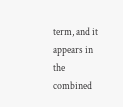term, and it appears in the combined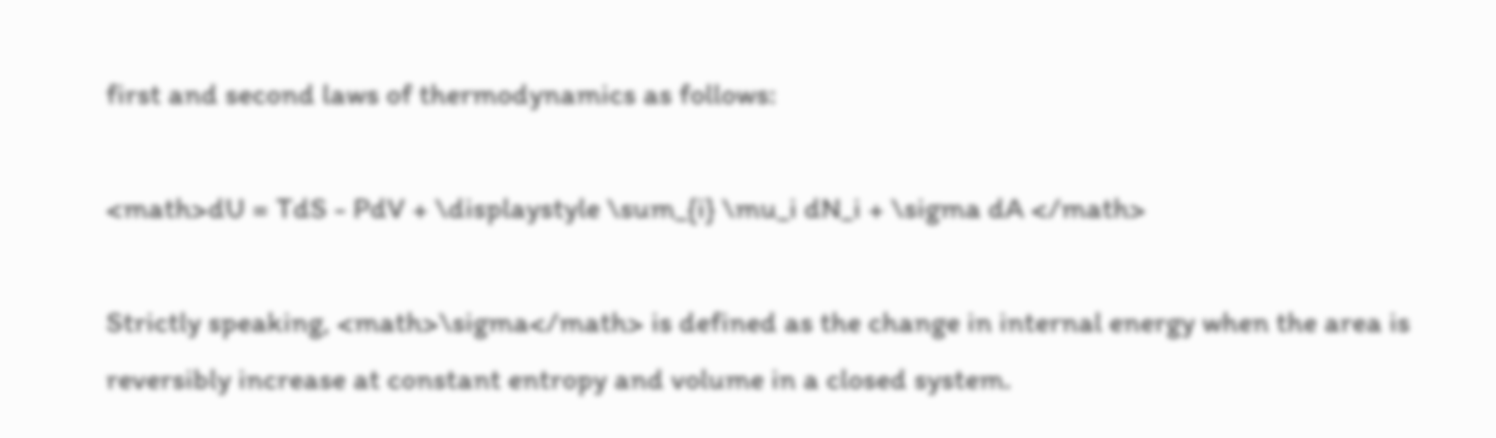first and second laws of thermodynamics as follows:

<math>dU = TdS - PdV + \displaystyle \sum_{i} \mu_i dN_i + \sigma dA </math>

Strictly speaking, <math>\sigma</math> is defined as the change in internal energy when the area is reversibly increase at constant entropy and volume in a closed system.